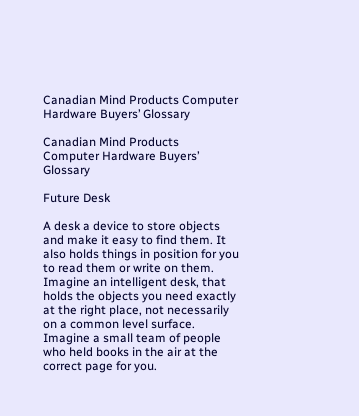Canadian Mind Products Computer Hardware Buyers’ Glossary

Canadian Mind Products
Computer Hardware Buyers’ Glossary

Future Desk

A desk a device to store objects and make it easy to find them. It also holds things in position for you to read them or write on them. Imagine an intelligent desk, that holds the objects you need exactly at the right place, not necessarily on a common level surface. Imagine a small team of people who held books in the air at the correct page for you.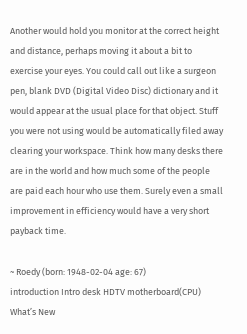Another would hold you monitor at the correct height and distance, perhaps moving it about a bit to exercise your eyes. You could call out like a surgeon pen, blank DVD (Digital Video Disc) dictionary and it would appear at the usual place for that object. Stuff you were not using would be automatically filed away clearing your workspace. Think how many desks there are in the world and how much some of the people are paid each hour who use them. Surely even a small improvement in efficiency would have a very short payback time.

~ Roedy (born: 1948-02-04 age: 67)
introduction Intro desk HDTV motherboard(CPU) What’s New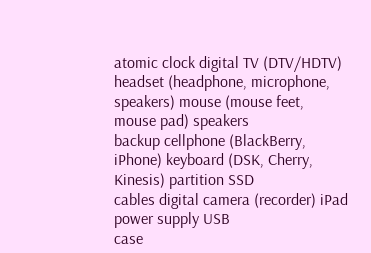atomic clock digital TV (DTV/HDTV) headset (headphone, microphone, speakers) mouse (mouse feet, mouse pad) speakers
backup cellphone (BlackBerry, iPhone) keyboard (DSK, Cherry, Kinesis) partition SSD
cables digital camera (recorder) iPad power supply USB
case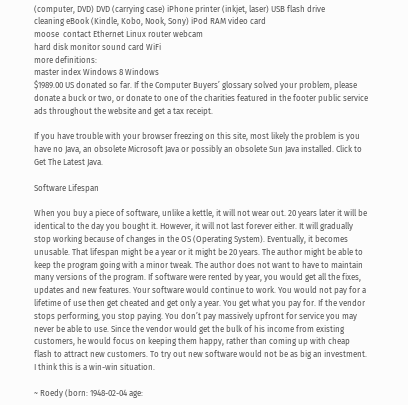(computer, DVD) DVD (carrying case) iPhone printer (inkjet, laser) USB flash drive
cleaning eBook (Kindle, Kobo, Nook, Sony) iPod RAM video card
moose  contact Ethernet Linux router webcam
hard disk monitor sound card WiFi
more definitions:
master index Windows 8 Windows
$1989.00 US donated so far. If the Computer Buyers’ glossary solved your problem, please donate a buck or two, or donate to one of the charities featured in the footer public service ads throughout the website and get a tax receipt.

If you have trouble with your browser freezing on this site, most likely the problem is you have no Java, an obsolete Microsoft Java or possibly an obsolete Sun Java installed. Click to Get The Latest Java.

Software Lifespan

When you buy a piece of software, unlike a kettle, it will not wear out. 20 years later it will be identical to the day you bought it. However, it will not last forever either. It will gradually stop working because of changes in the OS (Operating System). Eventually, it becomes unusable. That lifespan might be a year or it might be 20 years. The author might be able to keep the program going with a minor tweak. The author does not want to have to maintain many versions of the program. If software were rented by year, you would get all the fixes, updates and new features. Your software would continue to work. You would not pay for a lifetime of use then get cheated and get only a year. You get what you pay for. If the vendor stops performing, you stop paying. You don’t pay massively upfront for service you may never be able to use. Since the vendor would get the bulk of his income from existing customers, he would focus on keeping them happy, rather than coming up with cheap flash to attract new customers. To try out new software would not be as big an investment. I think this is a win-win situation.

~ Roedy (born: 1948-02-04 age: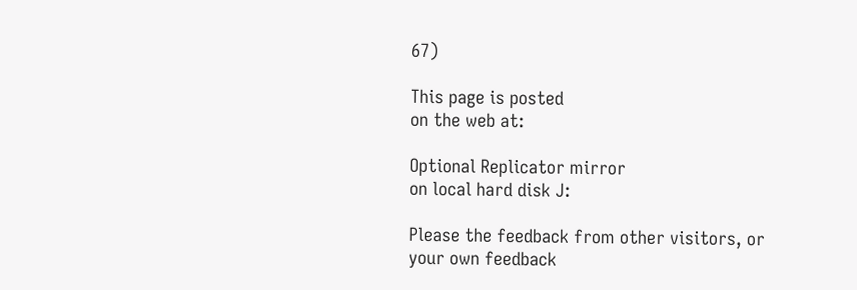67)

This page is posted
on the web at:

Optional Replicator mirror
on local hard disk J:

Please the feedback from other visitors, or your own feedback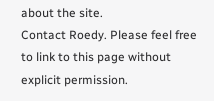about the site.
Contact Roedy. Please feel free to link to this page without explicit permission.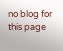no blog for this page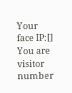Your face IP:[]
You are visitor number